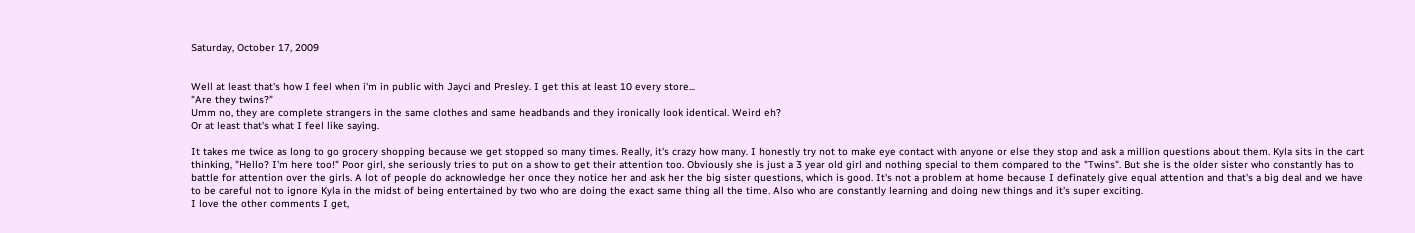Saturday, October 17, 2009


Well at least that's how I feel when i'm in public with Jayci and Presley. I get this at least 10 every store...
"Are they twins?"
Umm no, they are complete strangers in the same clothes and same headbands and they ironically look identical. Weird eh?
Or at least that's what I feel like saying.

It takes me twice as long to go grocery shopping because we get stopped so many times. Really, it's crazy how many. I honestly try not to make eye contact with anyone or else they stop and ask a million questions about them. Kyla sits in the cart thinking, "Hello? I'm here too!" Poor girl, she seriously tries to put on a show to get their attention too. Obviously she is just a 3 year old girl and nothing special to them compared to the "Twins". But she is the older sister who constantly has to battle for attention over the girls. A lot of people do acknowledge her once they notice her and ask her the big sister questions, which is good. It's not a problem at home because I definately give equal attention and that's a big deal and we have to be careful not to ignore Kyla in the midst of being entertained by two who are doing the exact same thing all the time. Also who are constantly learning and doing new things and it's super exciting.
I love the other comments I get,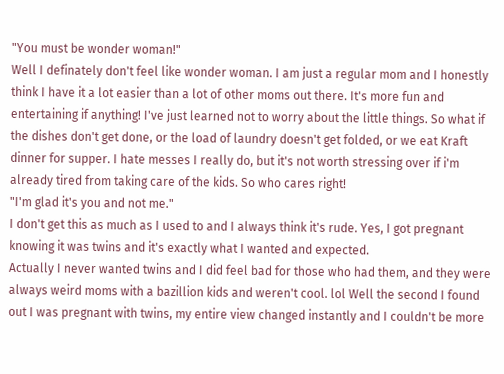"You must be wonder woman!"
Well I definately don't feel like wonder woman. I am just a regular mom and I honestly think I have it a lot easier than a lot of other moms out there. It's more fun and entertaining if anything! I've just learned not to worry about the little things. So what if the dishes don't get done, or the load of laundry doesn't get folded, or we eat Kraft dinner for supper. I hate messes I really do, but it's not worth stressing over if i'm already tired from taking care of the kids. So who cares right!
"I'm glad it's you and not me."
I don't get this as much as I used to and I always think it's rude. Yes, I got pregnant knowing it was twins and it's exactly what I wanted and expected.
Actually I never wanted twins and I did feel bad for those who had them, and they were always weird moms with a bazillion kids and weren't cool. lol Well the second I found out I was pregnant with twins, my entire view changed instantly and I couldn't be more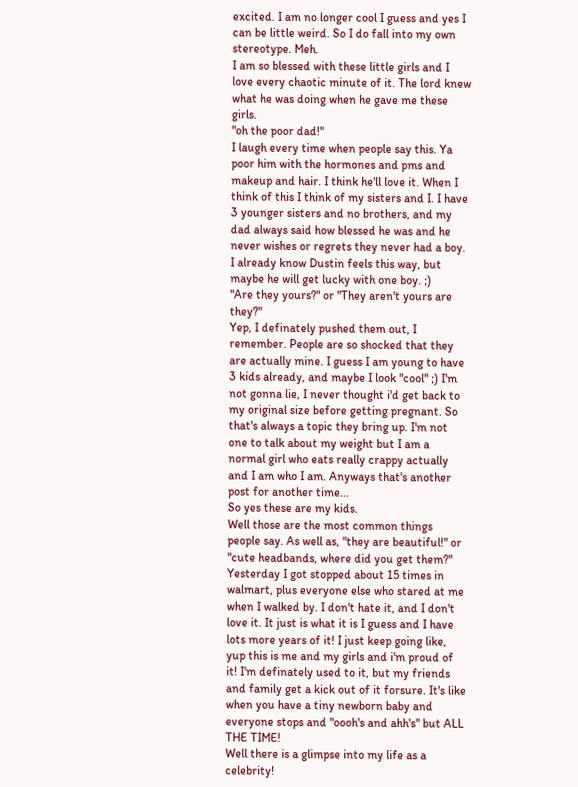excited. I am no longer cool I guess and yes I can be little weird. So I do fall into my own stereotype. Meh.
I am so blessed with these little girls and I love every chaotic minute of it. The lord knew what he was doing when he gave me these girls.
"oh the poor dad!"
I laugh every time when people say this. Ya poor him with the hormones and pms and makeup and hair. I think he'll love it. When I think of this I think of my sisters and I. I have 3 younger sisters and no brothers, and my dad always said how blessed he was and he never wishes or regrets they never had a boy. I already know Dustin feels this way, but maybe he will get lucky with one boy. ;)
"Are they yours?" or "They aren't yours are they?"
Yep, I definately pushed them out, I remember. People are so shocked that they are actually mine. I guess I am young to have 3 kids already, and maybe I look "cool" ;) I'm not gonna lie, I never thought i'd get back to my original size before getting pregnant. So that's always a topic they bring up. I'm not one to talk about my weight but I am a normal girl who eats really crappy actually and I am who I am. Anyways that's another post for another time...
So yes these are my kids.
Well those are the most common things people say. As well as, "they are beautiful!" or "cute headbands, where did you get them?"
Yesterday I got stopped about 15 times in walmart, plus everyone else who stared at me when I walked by. I don't hate it, and I don't love it. It just is what it is I guess and I have lots more years of it! I just keep going like, yup this is me and my girls and i'm proud of it! I'm definately used to it, but my friends and family get a kick out of it forsure. It's like when you have a tiny newborn baby and everyone stops and "oooh's and ahh's" but ALL THE TIME!
Well there is a glimpse into my life as a celebrity!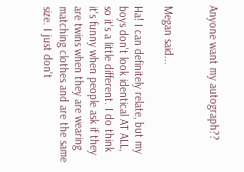Anyone want my autograph??


Megan said...

Ha! I can definitely relate, but my boys don't look identical AT ALL, so it's a little different. I do think it's funny when people ask if they are twins when they are wearing matching clothes and are the same size. I just don't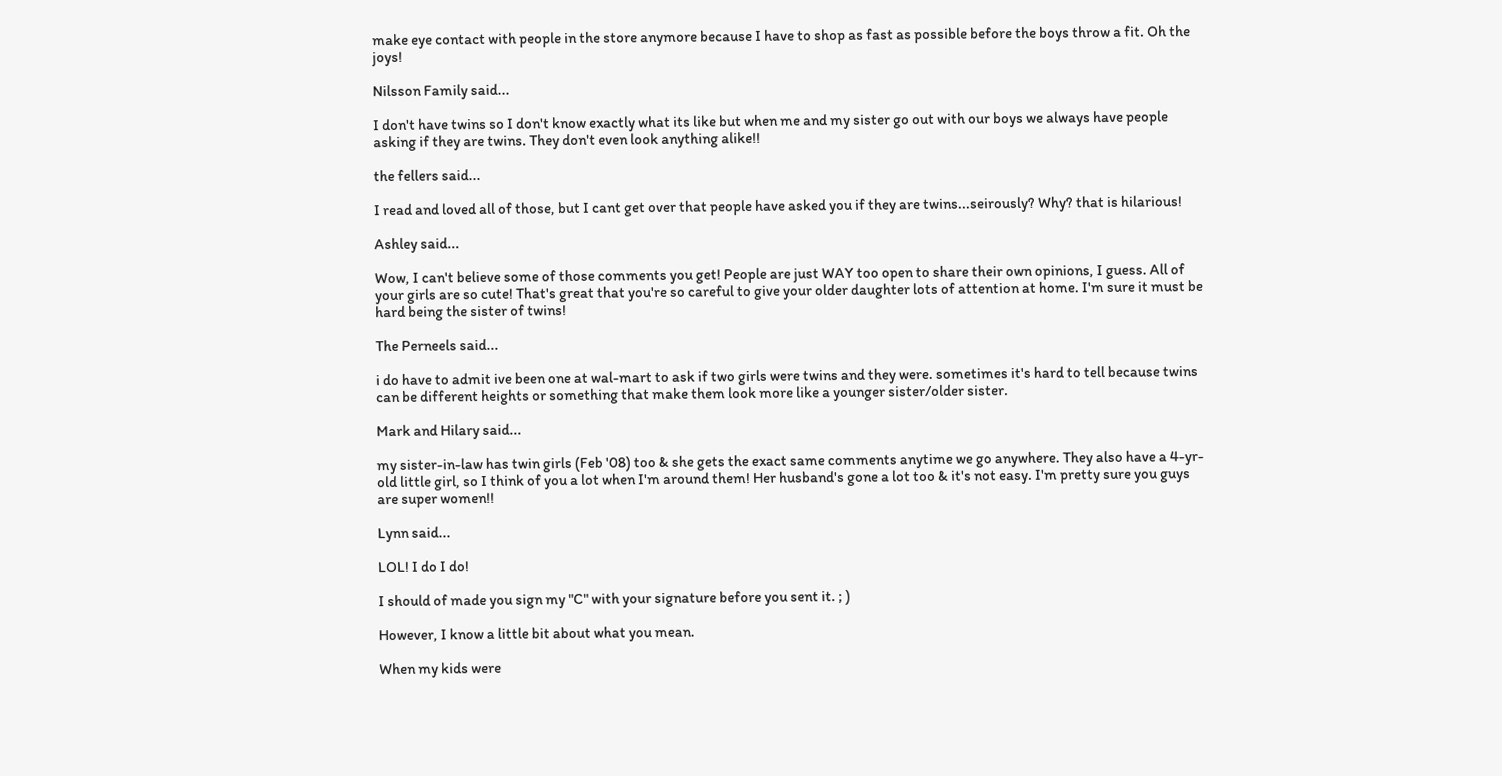make eye contact with people in the store anymore because I have to shop as fast as possible before the boys throw a fit. Oh the joys!

Nilsson Family said...

I don't have twins so I don't know exactly what its like but when me and my sister go out with our boys we always have people asking if they are twins. They don't even look anything alike!!

the fellers said...

I read and loved all of those, but I cant get over that people have asked you if they are twins...seirously? Why? that is hilarious!

Ashley said...

Wow, I can't believe some of those comments you get! People are just WAY too open to share their own opinions, I guess. All of your girls are so cute! That's great that you're so careful to give your older daughter lots of attention at home. I'm sure it must be hard being the sister of twins!

The Perneels said...

i do have to admit ive been one at wal-mart to ask if two girls were twins and they were. sometimes it's hard to tell because twins can be different heights or something that make them look more like a younger sister/older sister.

Mark and Hilary said...

my sister-in-law has twin girls (Feb '08) too & she gets the exact same comments anytime we go anywhere. They also have a 4-yr-old little girl, so I think of you a lot when I'm around them! Her husband's gone a lot too & it's not easy. I'm pretty sure you guys are super women!!

Lynn said...

LOL! I do I do!

I should of made you sign my "C" with your signature before you sent it. ; )

However, I know a little bit about what you mean.

When my kids were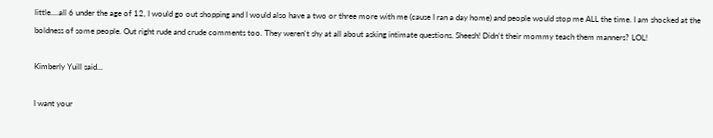little....all 6 under the age of 12, I would go out shopping and I would also have a two or three more with me (cause I ran a day home) and people would stop me ALL the time. I am shocked at the boldness of some people. Out right rude and crude comments too. They weren't shy at all about asking intimate questions. Sheesh! Didn't their mommy teach them manners? LOL!

Kimberly Yuill said...

I want your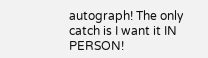autograph! The only catch is I want it IN PERSON!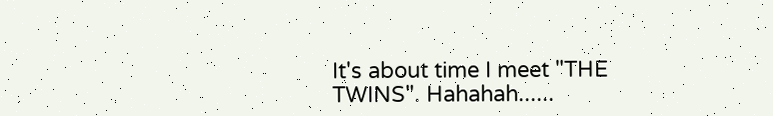It's about time I meet "THE TWINS". Hahahah......